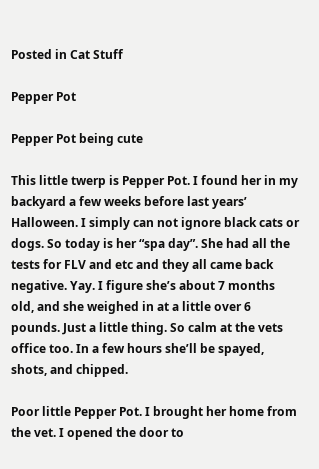Posted in Cat Stuff

Pepper Pot

Pepper Pot being cute

This little twerp is Pepper Pot. I found her in my backyard a few weeks before last years’ Halloween. I simply can not ignore black cats or dogs. So today is her “spa day”. She had all the tests for FLV and etc and they all came back negative. Yay. I figure she’s about 7 months old, and she weighed in at a little over 6 pounds. Just a little thing. So calm at the vets office too. In a few hours she’ll be spayed, shots, and chipped.

Poor little Pepper Pot. I brought her home from the vet. I opened the door to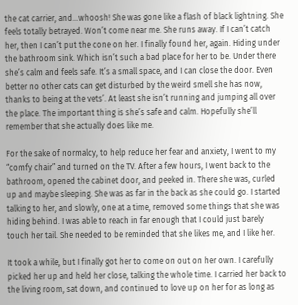the cat carrier, and…whoosh! She was gone like a flash of black lightning. She feels totally betrayed. Won’t come near me. She runs away. If I can’t catch her, then I can’t put the cone on her. I finally found her, again. Hiding under the bathroom sink. Which isn’t such a bad place for her to be. Under there she’s calm and feels safe. It’s a small space, and I can close the door. Even better no other cats can get disturbed by the weird smell she has now, thanks to being at the vets’. At least she isn’t running and jumping all over the place. The important thing is she’s safe and calm. Hopefully she’ll remember that she actually does like me.

For the sake of normalcy, to help reduce her fear and anxiety, I went to my “comfy chair” and turned on the TV. After a few hours, I went back to the bathroom, opened the cabinet door, and peeked in. There she was, curled up and maybe sleeping. She was as far in the back as she could go. I started talking to her, and slowly, one at a time, removed some things that she was hiding behind. I was able to reach in far enough that I could just barely touch her tail. She needed to be reminded that she likes me, and I like her.

It took a while, but I finally got her to come on out on her own. I carefully picked her up and held her close, talking the whole time. I carried her back to the living room, sat down, and continued to love up on her for as long as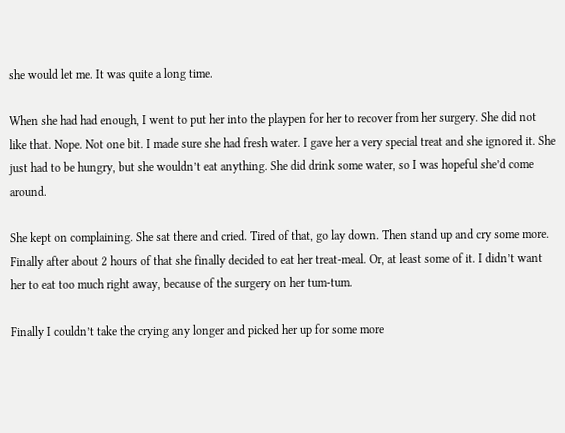she would let me. It was quite a long time.

When she had had enough, I went to put her into the playpen for her to recover from her surgery. She did not like that. Nope. Not one bit. I made sure she had fresh water. I gave her a very special treat and she ignored it. She just had to be hungry, but she wouldn’t eat anything. She did drink some water, so I was hopeful she’d come around.

She kept on complaining. She sat there and cried. Tired of that, go lay down. Then stand up and cry some more. Finally after about 2 hours of that she finally decided to eat her treat-meal. Or, at least some of it. I didn’t want her to eat too much right away, because of the surgery on her tum-tum.

Finally I couldn’t take the crying any longer and picked her up for some more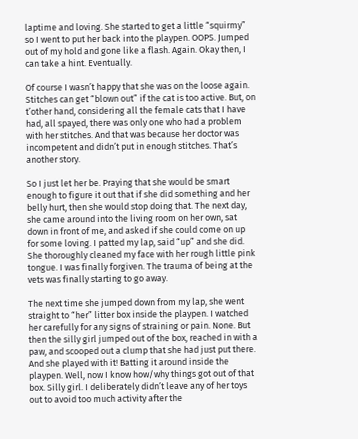laptime and loving. She started to get a little “squirmy” so I went to put her back into the playpen. OOPS. Jumped out of my hold and gone like a flash. Again. Okay then, I can take a hint. Eventually.

Of course I wasn’t happy that she was on the loose again. Stitches can get “blown out” if the cat is too active. But, on t’other hand, considering all the female cats that I have had, all spayed, there was only one who had a problem with her stitches. And that was because her doctor was incompetent and didn’t put in enough stitches. That’s another story.

So I just let her be. Praying that she would be smart enough to figure it out that if she did something and her belly hurt, then she would stop doing that. The next day, she came around into the living room on her own, sat down in front of me, and asked if she could come on up for some loving. I patted my lap, said “up” and she did. She thoroughly cleaned my face with her rough little pink tongue. I was finally forgiven. The trauma of being at the vets was finally starting to go away.

The next time she jumped down from my lap, she went straight to “her” litter box inside the playpen. I watched her carefully for any signs of straining or pain. None. But then the silly girl jumped out of the box, reached in with a paw, and scooped out a clump that she had just put there. And she played with it! Batting it around inside the playpen. Well, now I know how/why things got out of that box. Silly girl. I deliberately didn’t leave any of her toys out to avoid too much activity after the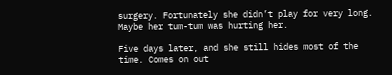surgery. Fortunately she didn’t play for very long. Maybe her tum-tum was hurting her.

Five days later, and she still hides most of the time. Comes on out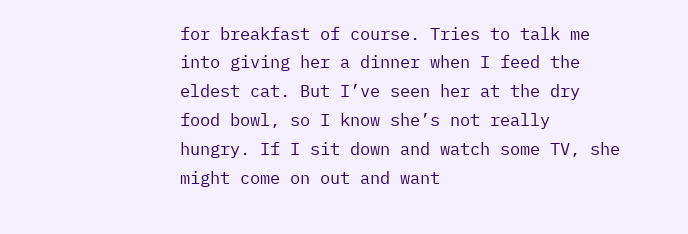for breakfast of course. Tries to talk me into giving her a dinner when I feed the eldest cat. But I’ve seen her at the dry food bowl, so I know she’s not really hungry. If I sit down and watch some TV, she might come on out and want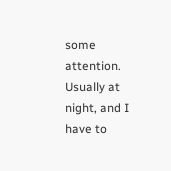some attention. Usually at night, and I have to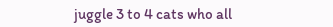juggle 3 to 4 cats who all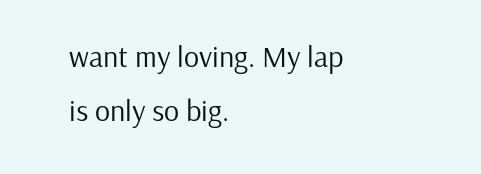want my loving. My lap is only so big.